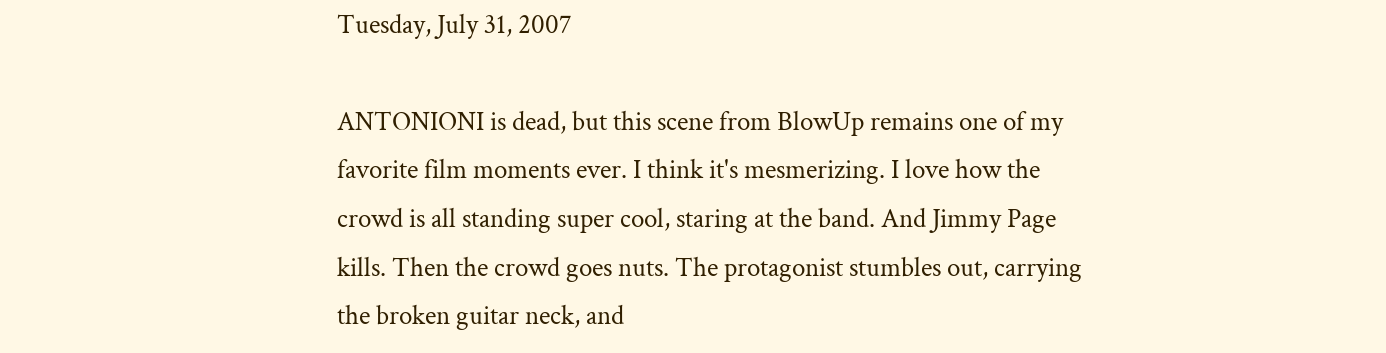Tuesday, July 31, 2007

ANTONIONI is dead, but this scene from BlowUp remains one of my favorite film moments ever. I think it's mesmerizing. I love how the crowd is all standing super cool, staring at the band. And Jimmy Page kills. Then the crowd goes nuts. The protagonist stumbles out, carrying the broken guitar neck, and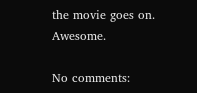the movie goes on. Awesome.

No comments: